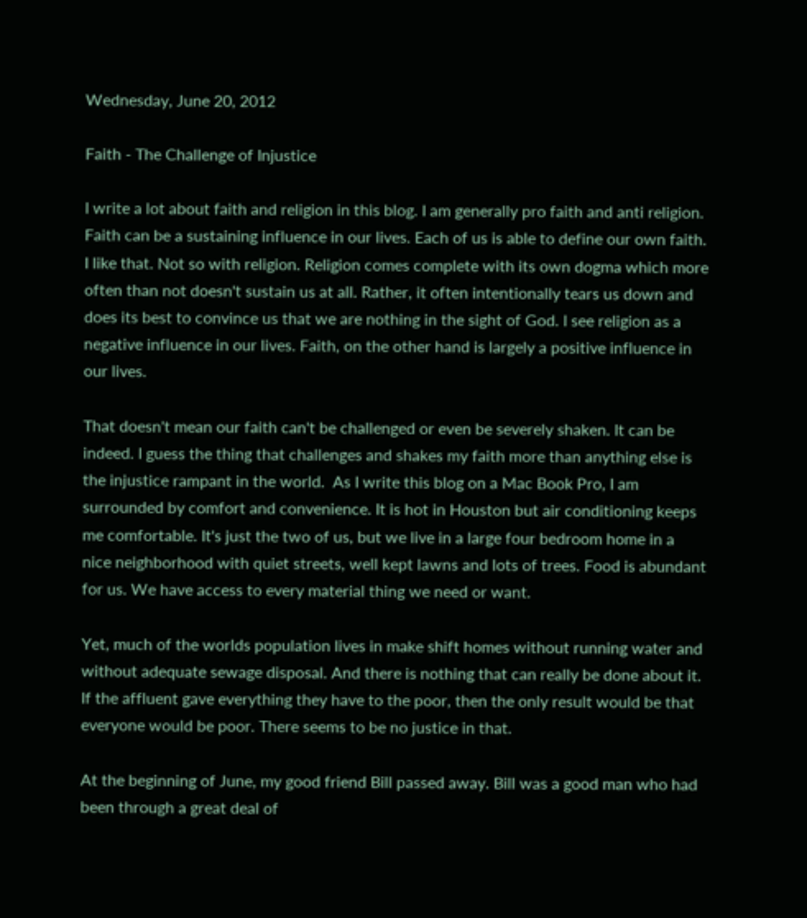Wednesday, June 20, 2012

Faith - The Challenge of Injustice

I write a lot about faith and religion in this blog. I am generally pro faith and anti religion. Faith can be a sustaining influence in our lives. Each of us is able to define our own faith. I like that. Not so with religion. Religion comes complete with its own dogma which more often than not doesn't sustain us at all. Rather, it often intentionally tears us down and does its best to convince us that we are nothing in the sight of God. I see religion as a negative influence in our lives. Faith, on the other hand is largely a positive influence in our lives.

That doesn't mean our faith can't be challenged or even be severely shaken. It can be indeed. I guess the thing that challenges and shakes my faith more than anything else is the injustice rampant in the world.  As I write this blog on a Mac Book Pro, I am surrounded by comfort and convenience. It is hot in Houston but air conditioning keeps me comfortable. It's just the two of us, but we live in a large four bedroom home in a nice neighborhood with quiet streets, well kept lawns and lots of trees. Food is abundant for us. We have access to every material thing we need or want.

Yet, much of the worlds population lives in make shift homes without running water and without adequate sewage disposal. And there is nothing that can really be done about it. If the affluent gave everything they have to the poor, then the only result would be that everyone would be poor. There seems to be no justice in that.

At the beginning of June, my good friend Bill passed away. Bill was a good man who had been through a great deal of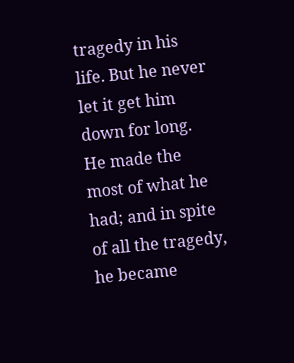tragedy in his life. But he never let it get him down for long. He made the most of what he had; and in spite of all the tragedy, he became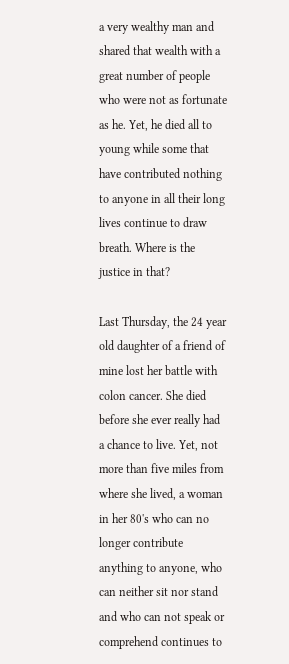a very wealthy man and shared that wealth with a great number of people who were not as fortunate as he. Yet, he died all to young while some that have contributed nothing to anyone in all their long lives continue to draw breath. Where is the justice in that?

Last Thursday, the 24 year old daughter of a friend of mine lost her battle with colon cancer. She died before she ever really had a chance to live. Yet, not more than five miles from where she lived, a woman in her 80's who can no longer contribute anything to anyone, who can neither sit nor stand and who can not speak or comprehend continues to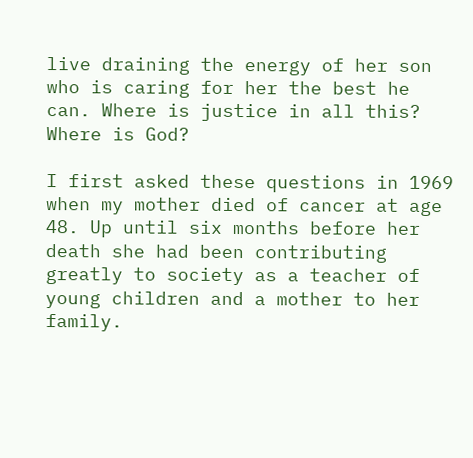live draining the energy of her son who is caring for her the best he can. Where is justice in all this? Where is God?

I first asked these questions in 1969 when my mother died of cancer at age 48. Up until six months before her death she had been contributing greatly to society as a teacher of young children and a mother to her family.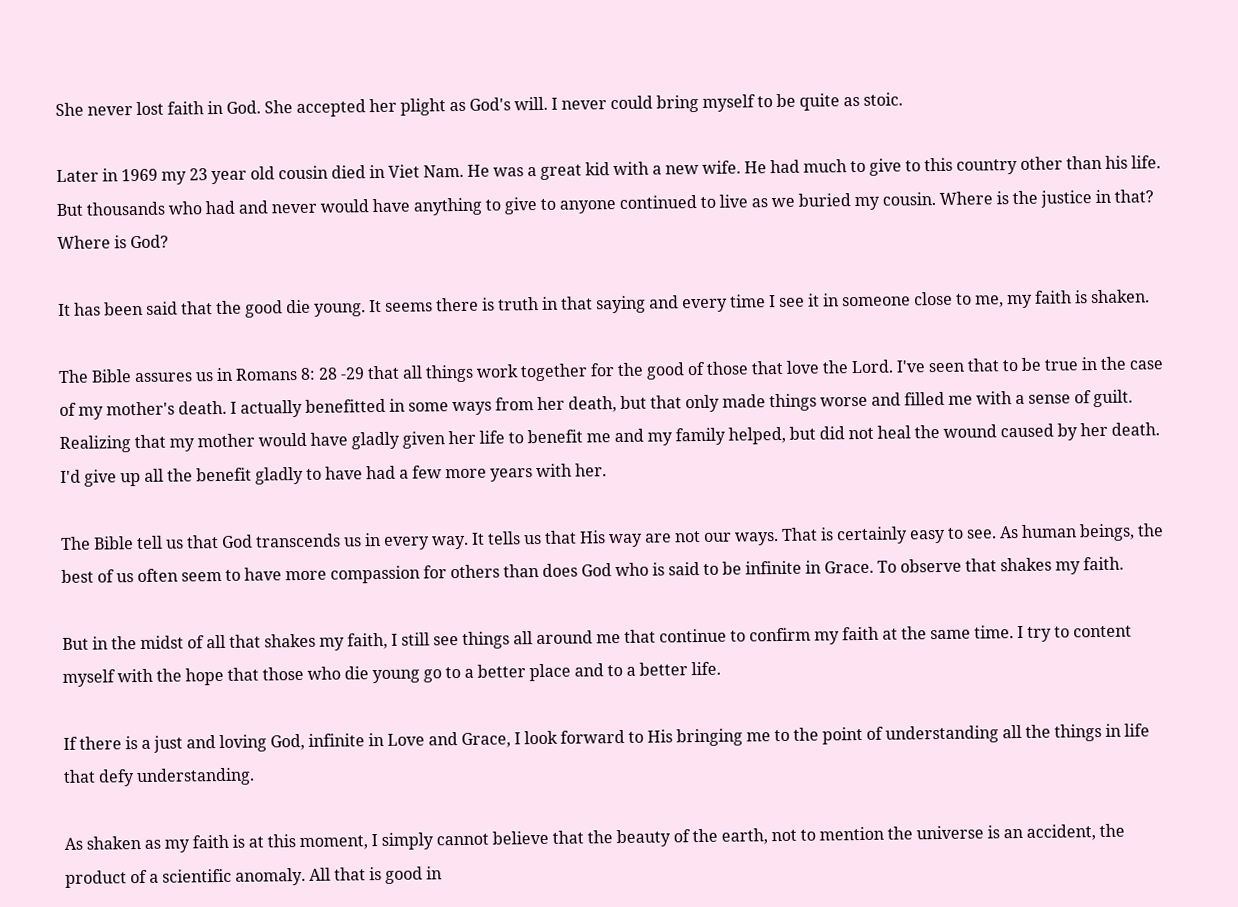She never lost faith in God. She accepted her plight as God's will. I never could bring myself to be quite as stoic.

Later in 1969 my 23 year old cousin died in Viet Nam. He was a great kid with a new wife. He had much to give to this country other than his life. But thousands who had and never would have anything to give to anyone continued to live as we buried my cousin. Where is the justice in that? Where is God?

It has been said that the good die young. It seems there is truth in that saying and every time I see it in someone close to me, my faith is shaken.

The Bible assures us in Romans 8: 28 -29 that all things work together for the good of those that love the Lord. I've seen that to be true in the case of my mother's death. I actually benefitted in some ways from her death, but that only made things worse and filled me with a sense of guilt. Realizing that my mother would have gladly given her life to benefit me and my family helped, but did not heal the wound caused by her death. I'd give up all the benefit gladly to have had a few more years with her.

The Bible tell us that God transcends us in every way. It tells us that His way are not our ways. That is certainly easy to see. As human beings, the best of us often seem to have more compassion for others than does God who is said to be infinite in Grace. To observe that shakes my faith.

But in the midst of all that shakes my faith, I still see things all around me that continue to confirm my faith at the same time. I try to content myself with the hope that those who die young go to a better place and to a better life.

If there is a just and loving God, infinite in Love and Grace, I look forward to His bringing me to the point of understanding all the things in life that defy understanding.

As shaken as my faith is at this moment, I simply cannot believe that the beauty of the earth, not to mention the universe is an accident, the product of a scientific anomaly. All that is good in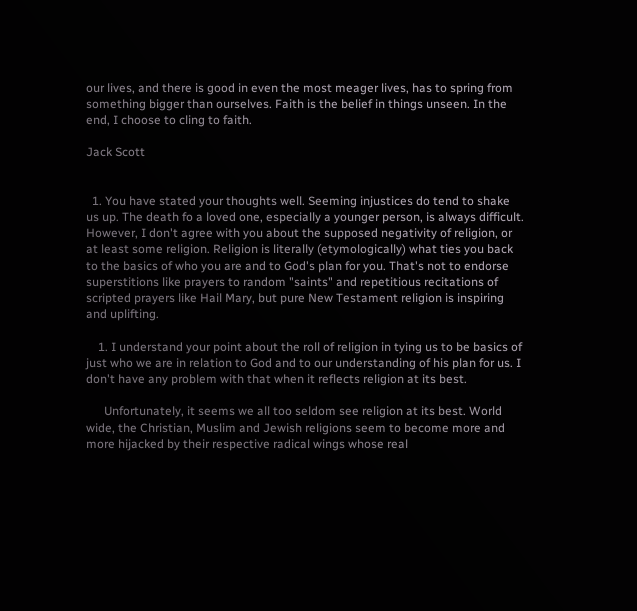our lives, and there is good in even the most meager lives, has to spring from something bigger than ourselves. Faith is the belief in things unseen. In the end, I choose to cling to faith.

Jack Scott


  1. You have stated your thoughts well. Seeming injustices do tend to shake us up. The death fo a loved one, especially a younger person, is always difficult. However, I don't agree with you about the supposed negativity of religion, or at least some religion. Religion is literally (etymologically) what ties you back to the basics of who you are and to God's plan for you. That's not to endorse superstitions like prayers to random "saints" and repetitious recitations of scripted prayers like Hail Mary, but pure New Testament religion is inspiring and uplifting.

    1. I understand your point about the roll of religion in tying us to be basics of just who we are in relation to God and to our understanding of his plan for us. I don't have any problem with that when it reflects religion at its best.

      Unfortunately, it seems we all too seldom see religion at its best. World wide, the Christian, Muslim and Jewish religions seem to become more and more hijacked by their respective radical wings whose real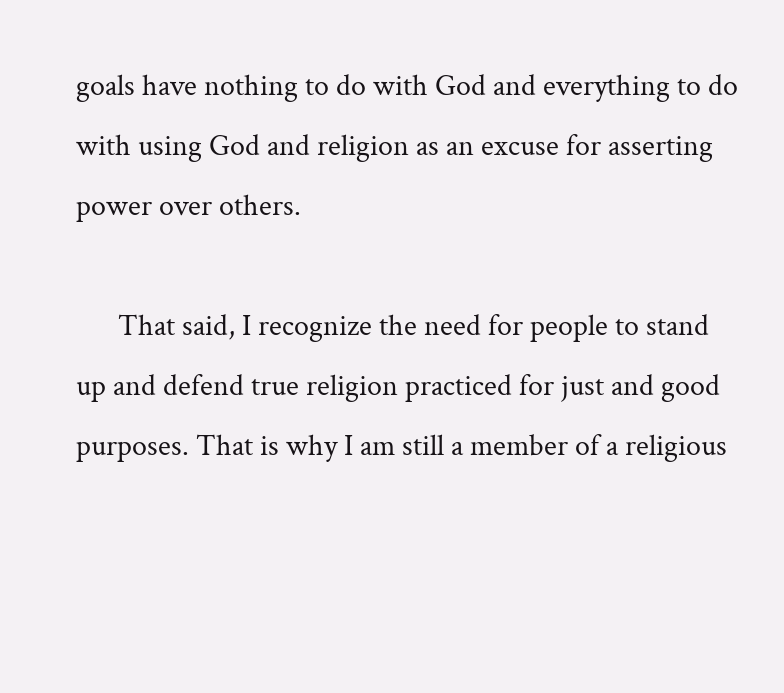goals have nothing to do with God and everything to do with using God and religion as an excuse for asserting power over others.

      That said, I recognize the need for people to stand up and defend true religion practiced for just and good purposes. That is why I am still a member of a religious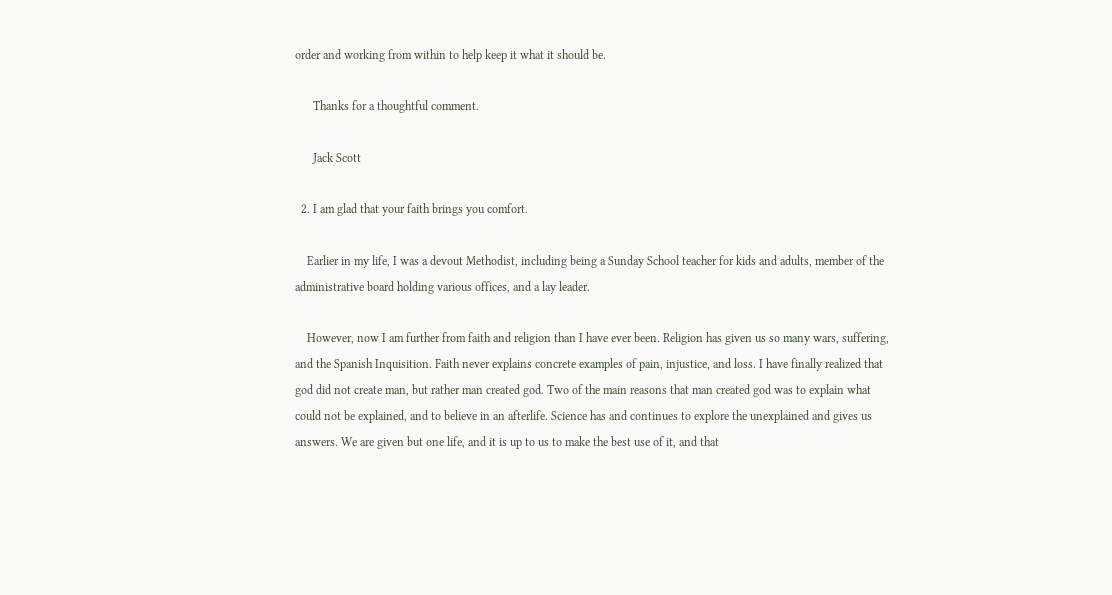order and working from within to help keep it what it should be.

      Thanks for a thoughtful comment.

      Jack Scott

  2. I am glad that your faith brings you comfort.

    Earlier in my life, I was a devout Methodist, including being a Sunday School teacher for kids and adults, member of the administrative board holding various offices, and a lay leader.

    However, now I am further from faith and religion than I have ever been. Religion has given us so many wars, suffering, and the Spanish Inquisition. Faith never explains concrete examples of pain, injustice, and loss. I have finally realized that god did not create man, but rather man created god. Two of the main reasons that man created god was to explain what could not be explained, and to believe in an afterlife. Science has and continues to explore the unexplained and gives us answers. We are given but one life, and it is up to us to make the best use of it, and that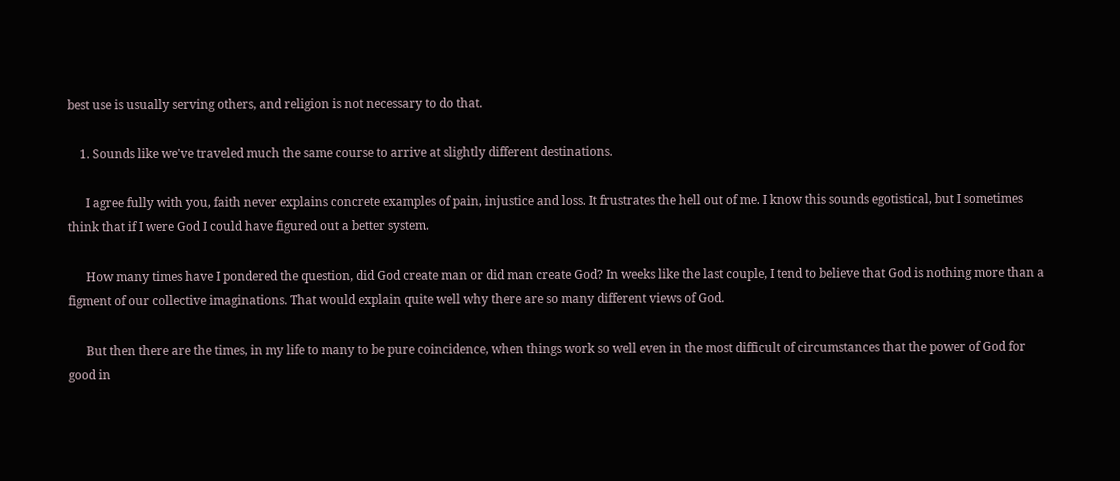best use is usually serving others, and religion is not necessary to do that.

    1. Sounds like we've traveled much the same course to arrive at slightly different destinations.

      I agree fully with you, faith never explains concrete examples of pain, injustice and loss. It frustrates the hell out of me. I know this sounds egotistical, but I sometimes think that if I were God I could have figured out a better system.

      How many times have I pondered the question, did God create man or did man create God? In weeks like the last couple, I tend to believe that God is nothing more than a figment of our collective imaginations. That would explain quite well why there are so many different views of God.

      But then there are the times, in my life to many to be pure coincidence, when things work so well even in the most difficult of circumstances that the power of God for good in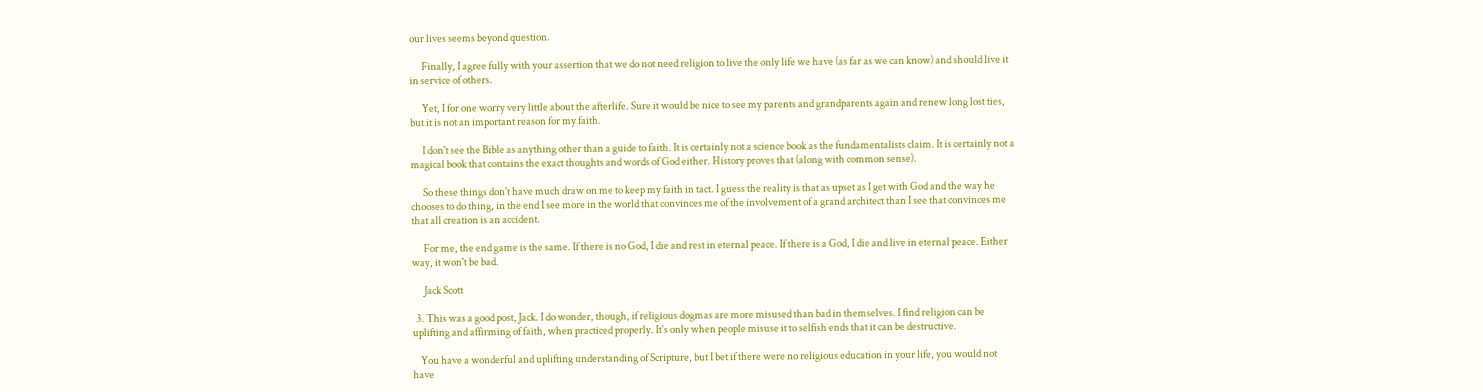our lives seems beyond question.

      Finally, I agree fully with your assertion that we do not need religion to live the only life we have (as far as we can know) and should live it in service of others.

      Yet, I for one worry very little about the afterlife. Sure it would be nice to see my parents and grandparents again and renew long lost ties, but it is not an important reason for my faith.

      I don't see the Bible as anything other than a guide to faith. It is certainly not a science book as the fundamentalists claim. It is certainly not a magical book that contains the exact thoughts and words of God either. History proves that (along with common sense).

      So these things don't have much draw on me to keep my faith in tact. I guess the reality is that as upset as I get with God and the way he chooses to do thing, in the end I see more in the world that convinces me of the involvement of a grand architect than I see that convinces me that all creation is an accident.

      For me, the end game is the same. If there is no God, I die and rest in eternal peace. If there is a God, I die and live in eternal peace. Either way, it won't be bad.

      Jack Scott

  3. This was a good post, Jack. I do wonder, though, if religious dogmas are more misused than bad in themselves. I find religion can be uplifting and affirming of faith, when practiced properly. It's only when people misuse it to selfish ends that it can be destructive.

    You have a wonderful and uplifting understanding of Scripture, but I bet if there were no religious education in your life, you would not have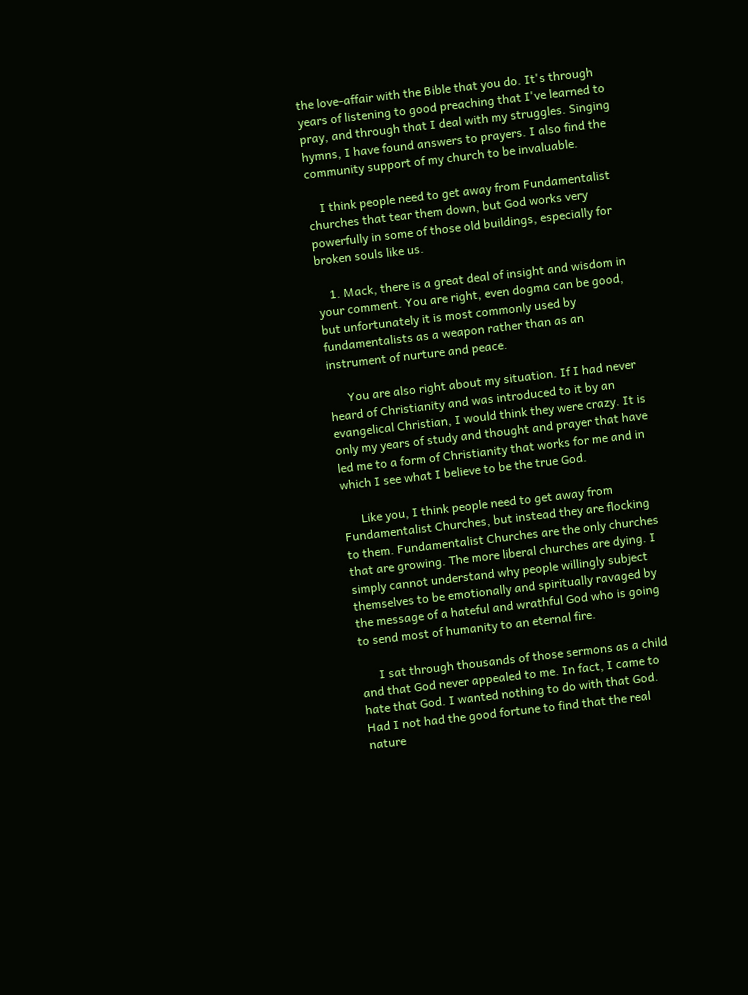the love-affair with the Bible that you do. It's through years of listening to good preaching that I've learned to pray, and through that I deal with my struggles. Singing hymns, I have found answers to prayers. I also find the community support of my church to be invaluable.

    I think people need to get away from Fundamentalist churches that tear them down, but God works very powerfully in some of those old buildings, especially for broken souls like us.

    1. Mack, there is a great deal of insight and wisdom in your comment. You are right, even dogma can be good, but unfortunately it is most commonly used by fundamentalists as a weapon rather than as an instrument of nurture and peace.

      You are also right about my situation. If I had never heard of Christianity and was introduced to it by an evangelical Christian, I would think they were crazy. It is only my years of study and thought and prayer that have led me to a form of Christianity that works for me and in which I see what I believe to be the true God.

      Like you, I think people need to get away from Fundamentalist Churches, but instead they are flocking to them. Fundamentalist Churches are the only churches that are growing. The more liberal churches are dying. I simply cannot understand why people willingly subject themselves to be emotionally and spiritually ravaged by the message of a hateful and wrathful God who is going to send most of humanity to an eternal fire.

      I sat through thousands of those sermons as a child and that God never appealed to me. In fact, I came to hate that God. I wanted nothing to do with that God. Had I not had the good fortune to find that the real nature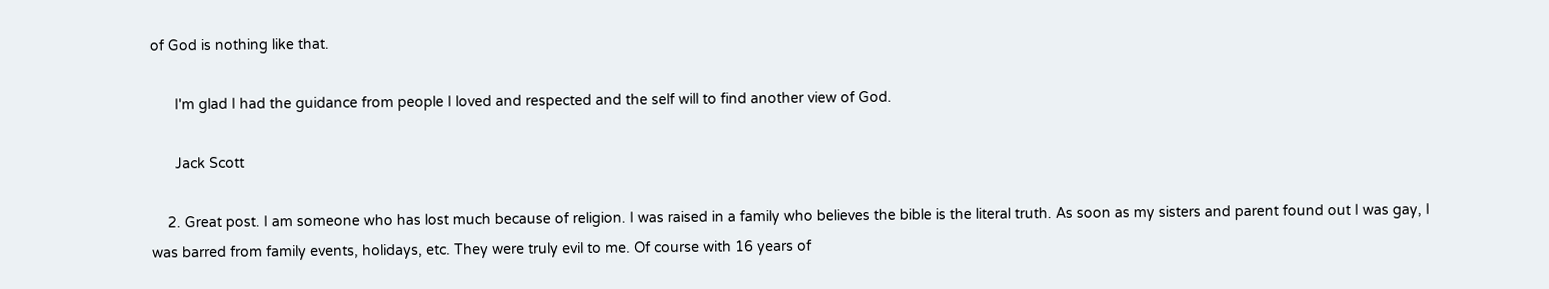of God is nothing like that.

      I'm glad I had the guidance from people I loved and respected and the self will to find another view of God.

      Jack Scott

    2. Great post. I am someone who has lost much because of religion. I was raised in a family who believes the bible is the literal truth. As soon as my sisters and parent found out I was gay, I was barred from family events, holidays, etc. They were truly evil to me. Of course with 16 years of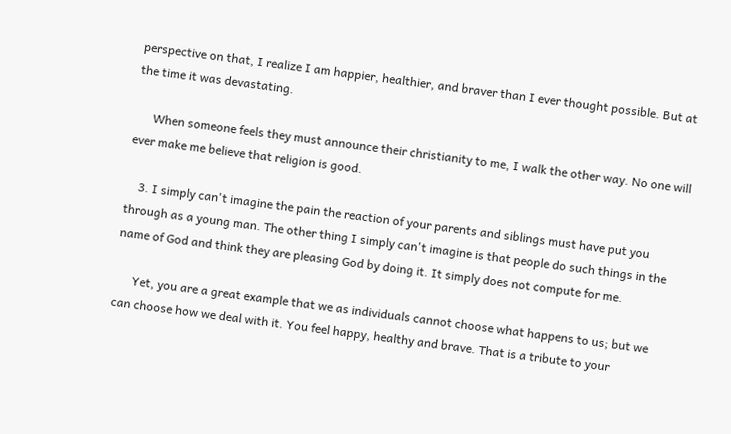perspective on that, I realize I am happier, healthier, and braver than I ever thought possible. But at the time it was devastating.

      When someone feels they must announce their christianity to me, I walk the other way. No one will ever make me believe that religion is good.

    3. I simply can't imagine the pain the reaction of your parents and siblings must have put you through as a young man. The other thing I simply can't imagine is that people do such things in the name of God and think they are pleasing God by doing it. It simply does not compute for me.

      Yet, you are a great example that we as individuals cannot choose what happens to us; but we can choose how we deal with it. You feel happy, healthy and brave. That is a tribute to your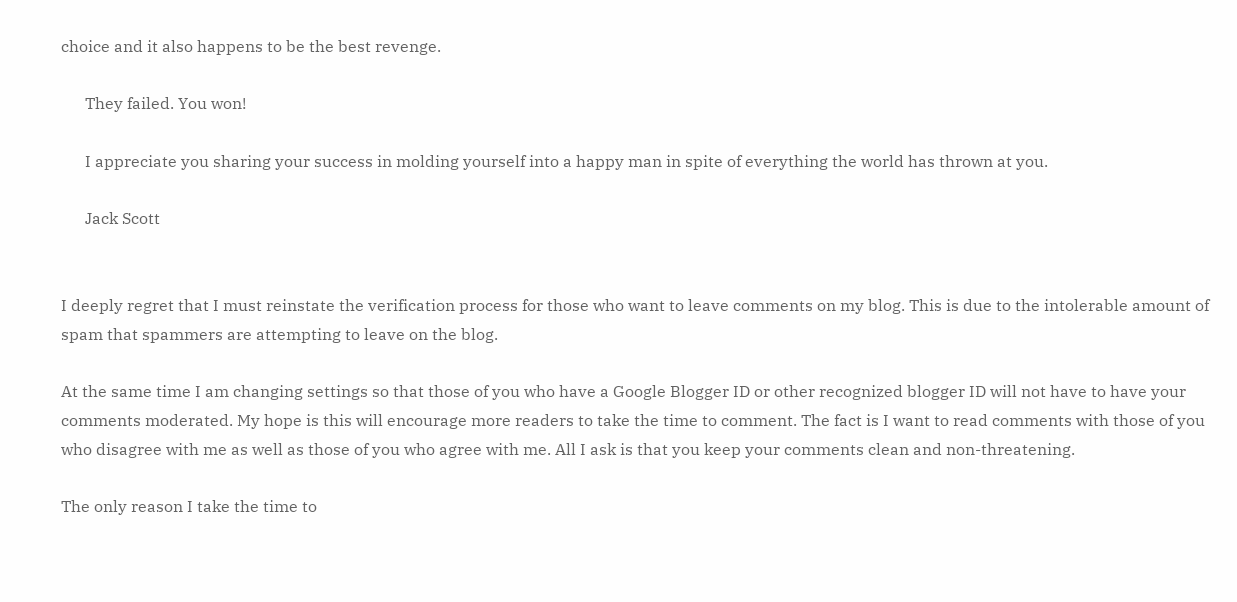choice and it also happens to be the best revenge.

      They failed. You won!

      I appreciate you sharing your success in molding yourself into a happy man in spite of everything the world has thrown at you.

      Jack Scott


I deeply regret that I must reinstate the verification process for those who want to leave comments on my blog. This is due to the intolerable amount of spam that spammers are attempting to leave on the blog.

At the same time I am changing settings so that those of you who have a Google Blogger ID or other recognized blogger ID will not have to have your comments moderated. My hope is this will encourage more readers to take the time to comment. The fact is I want to read comments with those of you who disagree with me as well as those of you who agree with me. All I ask is that you keep your comments clean and non-threatening.

The only reason I take the time to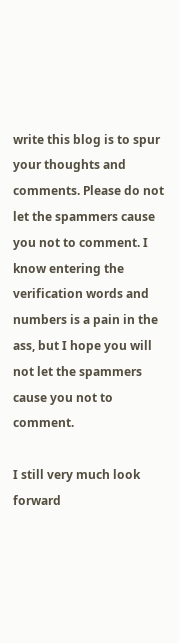write this blog is to spur your thoughts and comments. Please do not let the spammers cause you not to comment. I know entering the verification words and numbers is a pain in the ass, but I hope you will not let the spammers cause you not to comment.

I still very much look forward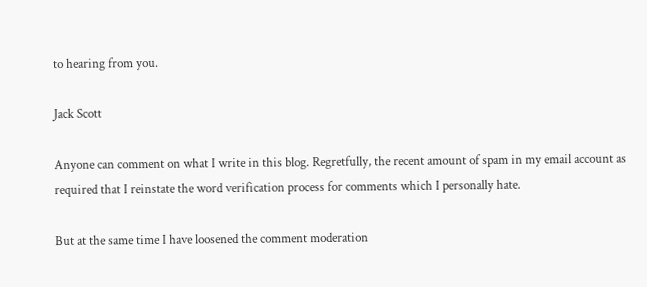to hearing from you.

Jack Scott

Anyone can comment on what I write in this blog. Regretfully, the recent amount of spam in my email account as required that I reinstate the word verification process for comments which I personally hate.

But at the same time I have loosened the comment moderation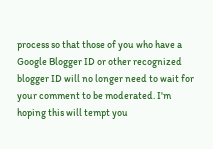process so that those of you who have a Google Blogger ID or other recognized blogger ID will no longer need to wait for your comment to be moderated. I'm hoping this will tempt you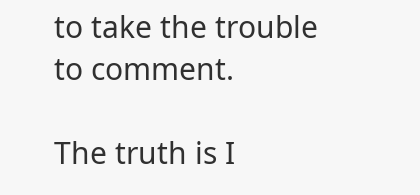to take the trouble to comment.

The truth is I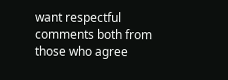want respectful comments both from those who agree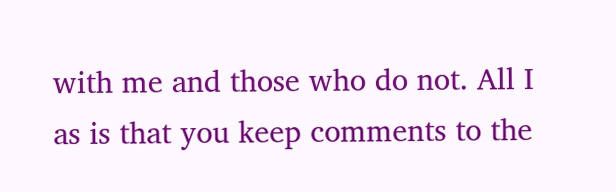with me and those who do not. All I as is that you keep comments to the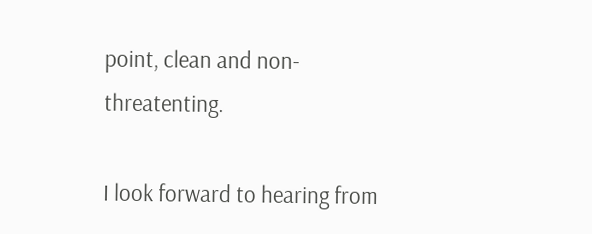point, clean and non-threatenting.

I look forward to hearing from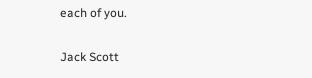each of you.

Jack Scott